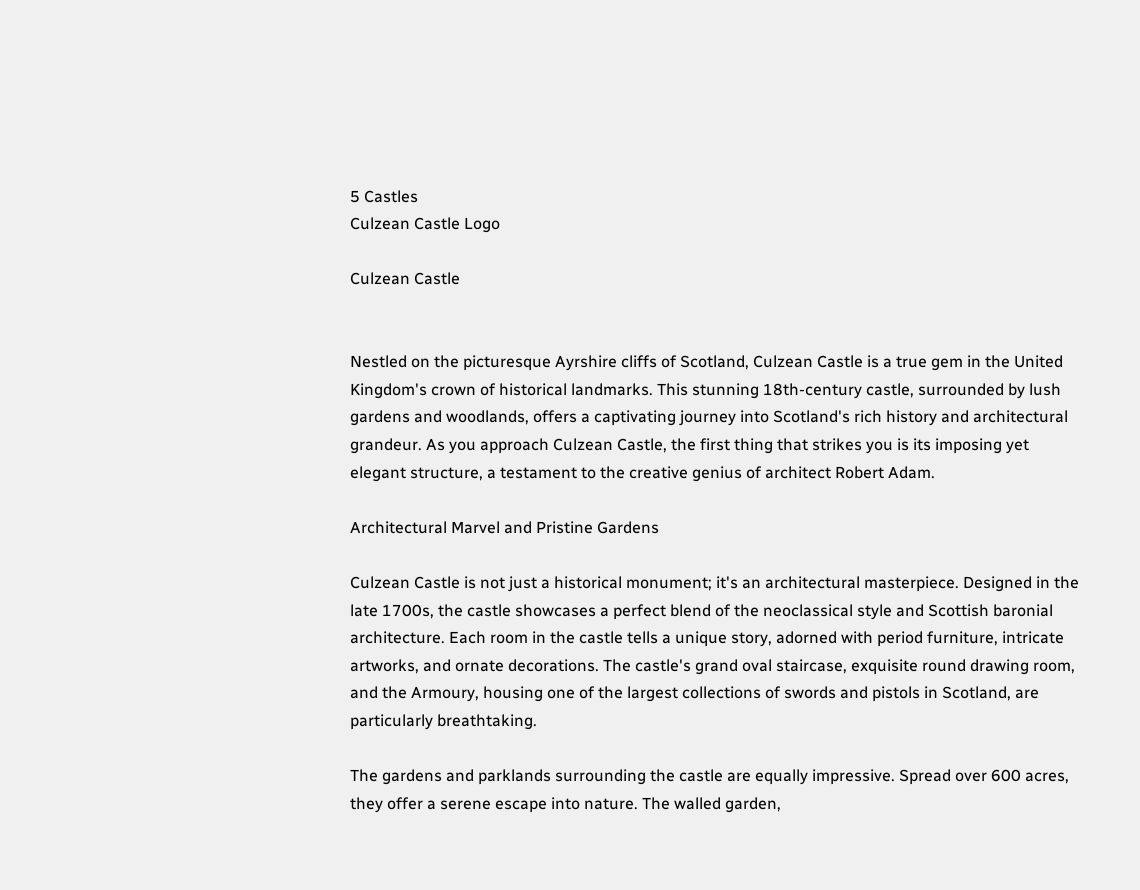5 Castles
Culzean Castle Logo

Culzean Castle


Nestled on the picturesque Ayrshire cliffs of Scotland, Culzean Castle is a true gem in the United Kingdom's crown of historical landmarks. This stunning 18th-century castle, surrounded by lush gardens and woodlands, offers a captivating journey into Scotland's rich history and architectural grandeur. As you approach Culzean Castle, the first thing that strikes you is its imposing yet elegant structure, a testament to the creative genius of architect Robert Adam.

Architectural Marvel and Pristine Gardens

Culzean Castle is not just a historical monument; it's an architectural masterpiece. Designed in the late 1700s, the castle showcases a perfect blend of the neoclassical style and Scottish baronial architecture. Each room in the castle tells a unique story, adorned with period furniture, intricate artworks, and ornate decorations. The castle's grand oval staircase, exquisite round drawing room, and the Armoury, housing one of the largest collections of swords and pistols in Scotland, are particularly breathtaking.

The gardens and parklands surrounding the castle are equally impressive. Spread over 600 acres, they offer a serene escape into nature. The walled garden,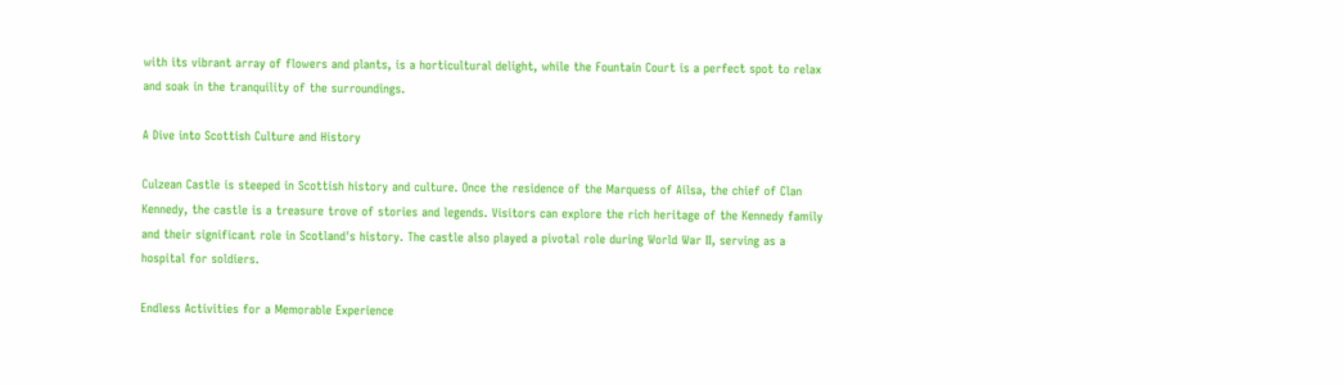with its vibrant array of flowers and plants, is a horticultural delight, while the Fountain Court is a perfect spot to relax and soak in the tranquility of the surroundings.

A Dive into Scottish Culture and History

Culzean Castle is steeped in Scottish history and culture. Once the residence of the Marquess of Ailsa, the chief of Clan Kennedy, the castle is a treasure trove of stories and legends. Visitors can explore the rich heritage of the Kennedy family and their significant role in Scotland's history. The castle also played a pivotal role during World War II, serving as a hospital for soldiers.

Endless Activities for a Memorable Experience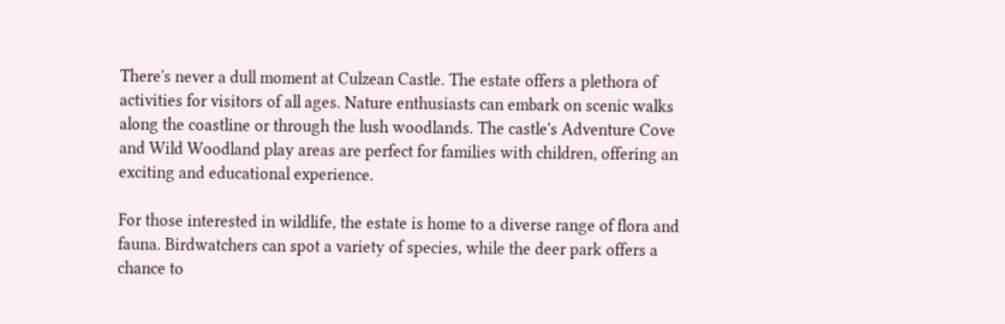There's never a dull moment at Culzean Castle. The estate offers a plethora of activities for visitors of all ages. Nature enthusiasts can embark on scenic walks along the coastline or through the lush woodlands. The castle's Adventure Cove and Wild Woodland play areas are perfect for families with children, offering an exciting and educational experience.

For those interested in wildlife, the estate is home to a diverse range of flora and fauna. Birdwatchers can spot a variety of species, while the deer park offers a chance to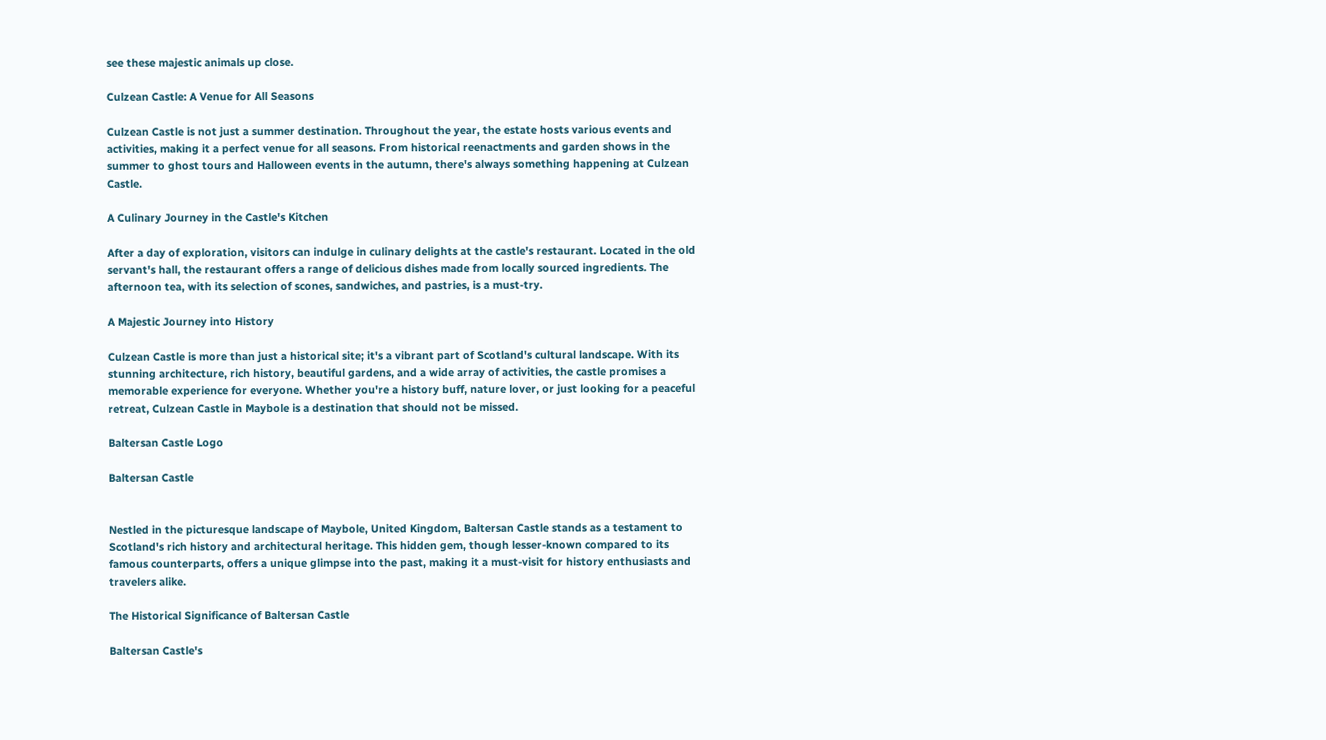see these majestic animals up close.

Culzean Castle: A Venue for All Seasons

Culzean Castle is not just a summer destination. Throughout the year, the estate hosts various events and activities, making it a perfect venue for all seasons. From historical reenactments and garden shows in the summer to ghost tours and Halloween events in the autumn, there's always something happening at Culzean Castle.

A Culinary Journey in the Castle's Kitchen

After a day of exploration, visitors can indulge in culinary delights at the castle's restaurant. Located in the old servant's hall, the restaurant offers a range of delicious dishes made from locally sourced ingredients. The afternoon tea, with its selection of scones, sandwiches, and pastries, is a must-try.

A Majestic Journey into History

Culzean Castle is more than just a historical site; it's a vibrant part of Scotland's cultural landscape. With its stunning architecture, rich history, beautiful gardens, and a wide array of activities, the castle promises a memorable experience for everyone. Whether you're a history buff, nature lover, or just looking for a peaceful retreat, Culzean Castle in Maybole is a destination that should not be missed.

Baltersan Castle Logo

Baltersan Castle


Nestled in the picturesque landscape of Maybole, United Kingdom, Baltersan Castle stands as a testament to Scotland's rich history and architectural heritage. This hidden gem, though lesser-known compared to its famous counterparts, offers a unique glimpse into the past, making it a must-visit for history enthusiasts and travelers alike.

The Historical Significance of Baltersan Castle

Baltersan Castle's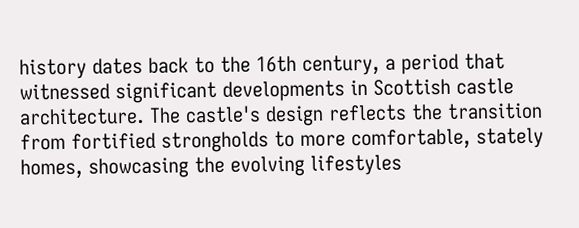history dates back to the 16th century, a period that witnessed significant developments in Scottish castle architecture. The castle's design reflects the transition from fortified strongholds to more comfortable, stately homes, showcasing the evolving lifestyles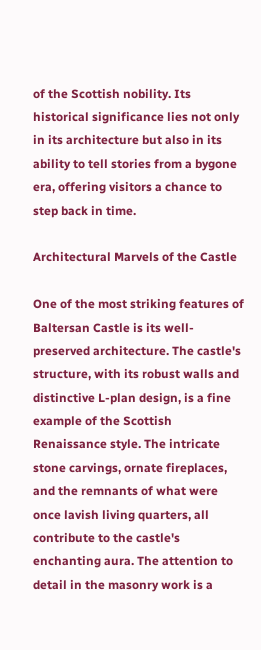of the Scottish nobility. Its historical significance lies not only in its architecture but also in its ability to tell stories from a bygone era, offering visitors a chance to step back in time.

Architectural Marvels of the Castle

One of the most striking features of Baltersan Castle is its well-preserved architecture. The castle's structure, with its robust walls and distinctive L-plan design, is a fine example of the Scottish Renaissance style. The intricate stone carvings, ornate fireplaces, and the remnants of what were once lavish living quarters, all contribute to the castle's enchanting aura. The attention to detail in the masonry work is a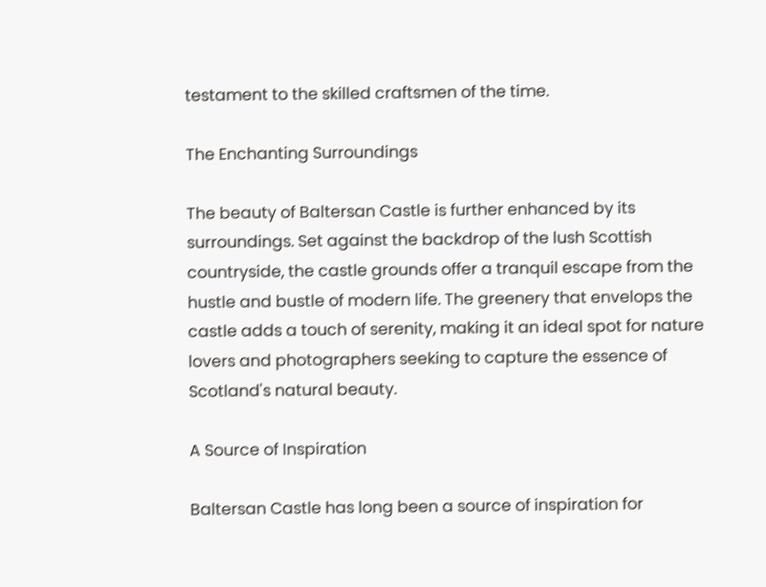testament to the skilled craftsmen of the time.

The Enchanting Surroundings

The beauty of Baltersan Castle is further enhanced by its surroundings. Set against the backdrop of the lush Scottish countryside, the castle grounds offer a tranquil escape from the hustle and bustle of modern life. The greenery that envelops the castle adds a touch of serenity, making it an ideal spot for nature lovers and photographers seeking to capture the essence of Scotland's natural beauty.

A Source of Inspiration

Baltersan Castle has long been a source of inspiration for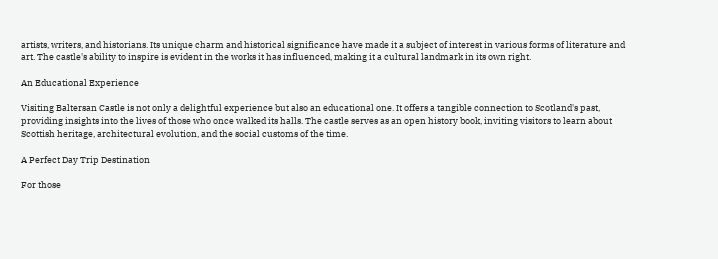artists, writers, and historians. Its unique charm and historical significance have made it a subject of interest in various forms of literature and art. The castle's ability to inspire is evident in the works it has influenced, making it a cultural landmark in its own right.

An Educational Experience

Visiting Baltersan Castle is not only a delightful experience but also an educational one. It offers a tangible connection to Scotland's past, providing insights into the lives of those who once walked its halls. The castle serves as an open history book, inviting visitors to learn about Scottish heritage, architectural evolution, and the social customs of the time.

A Perfect Day Trip Destination

For those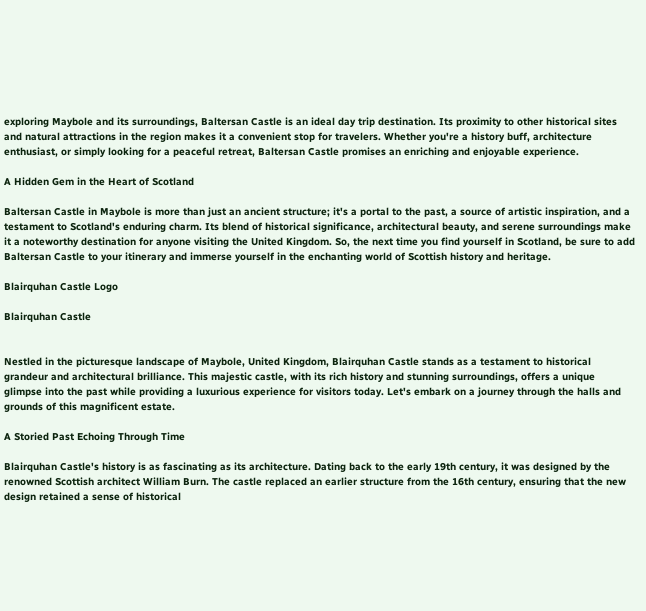exploring Maybole and its surroundings, Baltersan Castle is an ideal day trip destination. Its proximity to other historical sites and natural attractions in the region makes it a convenient stop for travelers. Whether you're a history buff, architecture enthusiast, or simply looking for a peaceful retreat, Baltersan Castle promises an enriching and enjoyable experience.

A Hidden Gem in the Heart of Scotland

Baltersan Castle in Maybole is more than just an ancient structure; it's a portal to the past, a source of artistic inspiration, and a testament to Scotland's enduring charm. Its blend of historical significance, architectural beauty, and serene surroundings make it a noteworthy destination for anyone visiting the United Kingdom. So, the next time you find yourself in Scotland, be sure to add Baltersan Castle to your itinerary and immerse yourself in the enchanting world of Scottish history and heritage.

Blairquhan Castle Logo

Blairquhan Castle


Nestled in the picturesque landscape of Maybole, United Kingdom, Blairquhan Castle stands as a testament to historical grandeur and architectural brilliance. This majestic castle, with its rich history and stunning surroundings, offers a unique glimpse into the past while providing a luxurious experience for visitors today. Let's embark on a journey through the halls and grounds of this magnificent estate.

A Storied Past Echoing Through Time

Blairquhan Castle's history is as fascinating as its architecture. Dating back to the early 19th century, it was designed by the renowned Scottish architect William Burn. The castle replaced an earlier structure from the 16th century, ensuring that the new design retained a sense of historical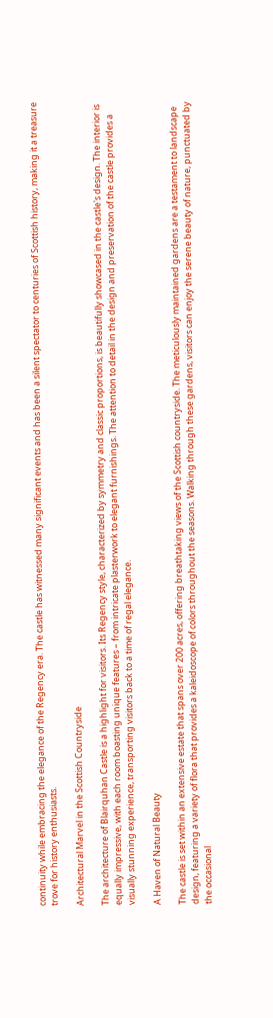continuity while embracing the elegance of the Regency era. The castle has witnessed many significant events and has been a silent spectator to centuries of Scottish history, making it a treasure trove for history enthusiasts.

Architectural Marvel in the Scottish Countryside

The architecture of Blairquhan Castle is a highlight for visitors. Its Regency style, characterized by symmetry and classic proportions, is beautifully showcased in the castle's design. The interior is equally impressive, with each room boasting unique features – from intricate plasterwork to elegant furnishings. The attention to detail in the design and preservation of the castle provides a visually stunning experience, transporting visitors back to a time of regal elegance.

A Haven of Natural Beauty

The castle is set within an extensive estate that spans over 200 acres, offering breathtaking views of the Scottish countryside. The meticulously maintained gardens are a testament to landscape design, featuring a variety of flora that provides a kaleidoscope of colors throughout the seasons. Walking through these gardens, visitors can enjoy the serene beauty of nature, punctuated by the occasional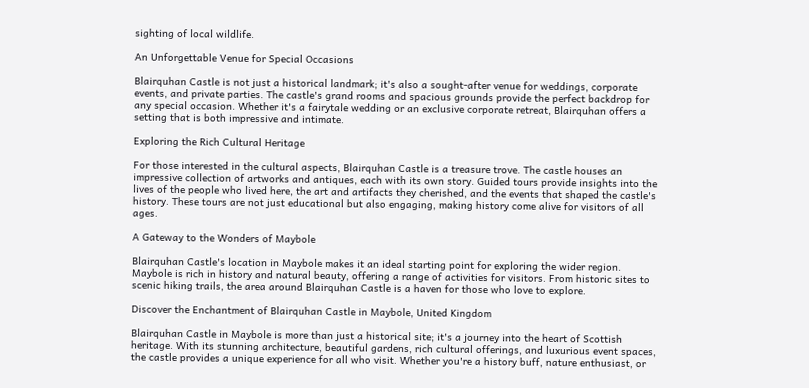sighting of local wildlife.

An Unforgettable Venue for Special Occasions

Blairquhan Castle is not just a historical landmark; it's also a sought-after venue for weddings, corporate events, and private parties. The castle's grand rooms and spacious grounds provide the perfect backdrop for any special occasion. Whether it's a fairytale wedding or an exclusive corporate retreat, Blairquhan offers a setting that is both impressive and intimate.

Exploring the Rich Cultural Heritage

For those interested in the cultural aspects, Blairquhan Castle is a treasure trove. The castle houses an impressive collection of artworks and antiques, each with its own story. Guided tours provide insights into the lives of the people who lived here, the art and artifacts they cherished, and the events that shaped the castle's history. These tours are not just educational but also engaging, making history come alive for visitors of all ages.

A Gateway to the Wonders of Maybole

Blairquhan Castle's location in Maybole makes it an ideal starting point for exploring the wider region. Maybole is rich in history and natural beauty, offering a range of activities for visitors. From historic sites to scenic hiking trails, the area around Blairquhan Castle is a haven for those who love to explore.

Discover the Enchantment of Blairquhan Castle in Maybole, United Kingdom

Blairquhan Castle in Maybole is more than just a historical site; it's a journey into the heart of Scottish heritage. With its stunning architecture, beautiful gardens, rich cultural offerings, and luxurious event spaces, the castle provides a unique experience for all who visit. Whether you're a history buff, nature enthusiast, or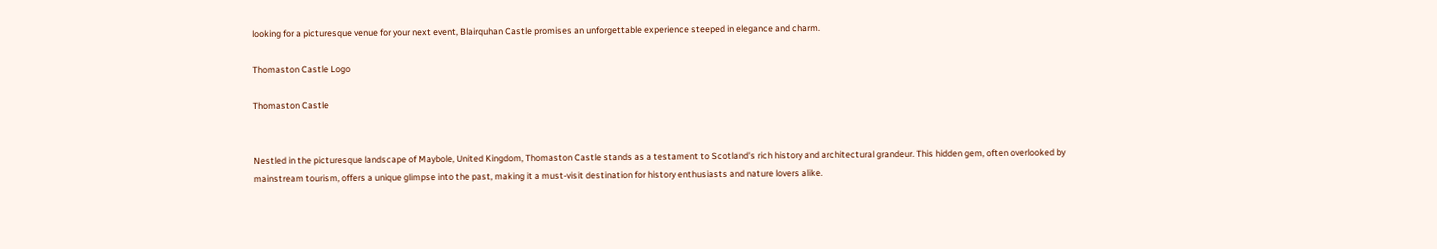looking for a picturesque venue for your next event, Blairquhan Castle promises an unforgettable experience steeped in elegance and charm.

Thomaston Castle Logo

Thomaston Castle


Nestled in the picturesque landscape of Maybole, United Kingdom, Thomaston Castle stands as a testament to Scotland's rich history and architectural grandeur. This hidden gem, often overlooked by mainstream tourism, offers a unique glimpse into the past, making it a must-visit destination for history enthusiasts and nature lovers alike.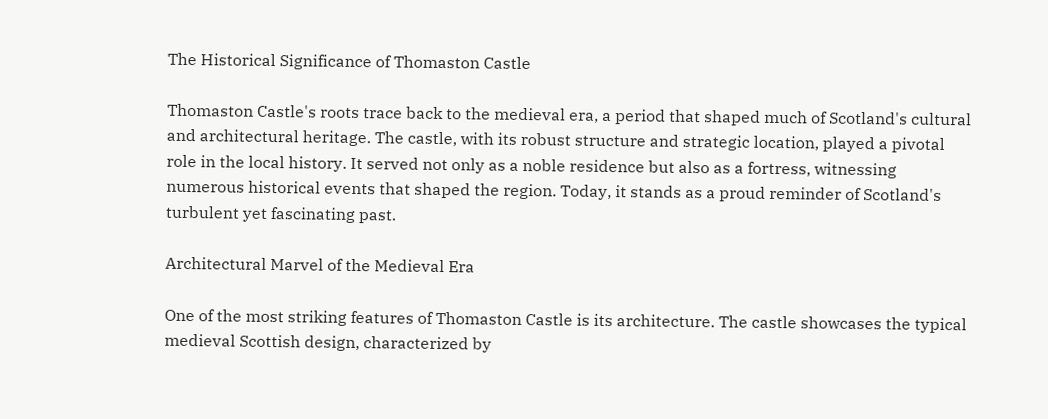The Historical Significance of Thomaston Castle

Thomaston Castle's roots trace back to the medieval era, a period that shaped much of Scotland's cultural and architectural heritage. The castle, with its robust structure and strategic location, played a pivotal role in the local history. It served not only as a noble residence but also as a fortress, witnessing numerous historical events that shaped the region. Today, it stands as a proud reminder of Scotland's turbulent yet fascinating past.

Architectural Marvel of the Medieval Era

One of the most striking features of Thomaston Castle is its architecture. The castle showcases the typical medieval Scottish design, characterized by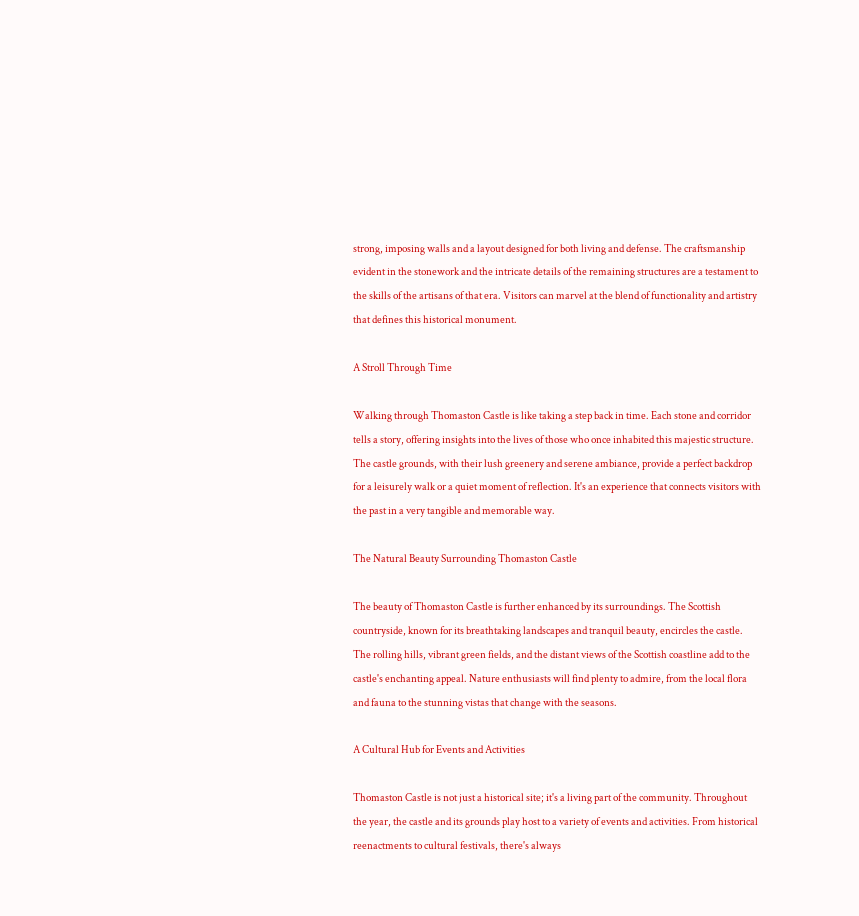strong, imposing walls and a layout designed for both living and defense. The craftsmanship evident in the stonework and the intricate details of the remaining structures are a testament to the skills of the artisans of that era. Visitors can marvel at the blend of functionality and artistry that defines this historical monument.

A Stroll Through Time

Walking through Thomaston Castle is like taking a step back in time. Each stone and corridor tells a story, offering insights into the lives of those who once inhabited this majestic structure. The castle grounds, with their lush greenery and serene ambiance, provide a perfect backdrop for a leisurely walk or a quiet moment of reflection. It's an experience that connects visitors with the past in a very tangible and memorable way.

The Natural Beauty Surrounding Thomaston Castle

The beauty of Thomaston Castle is further enhanced by its surroundings. The Scottish countryside, known for its breathtaking landscapes and tranquil beauty, encircles the castle. The rolling hills, vibrant green fields, and the distant views of the Scottish coastline add to the castle's enchanting appeal. Nature enthusiasts will find plenty to admire, from the local flora and fauna to the stunning vistas that change with the seasons.

A Cultural Hub for Events and Activities

Thomaston Castle is not just a historical site; it's a living part of the community. Throughout the year, the castle and its grounds play host to a variety of events and activities. From historical reenactments to cultural festivals, there's always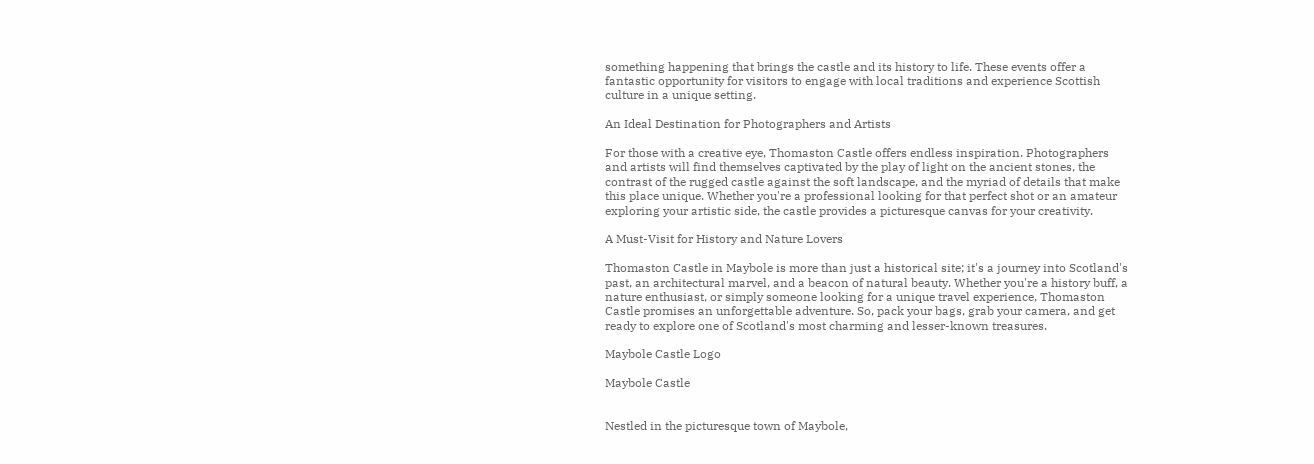something happening that brings the castle and its history to life. These events offer a fantastic opportunity for visitors to engage with local traditions and experience Scottish culture in a unique setting.

An Ideal Destination for Photographers and Artists

For those with a creative eye, Thomaston Castle offers endless inspiration. Photographers and artists will find themselves captivated by the play of light on the ancient stones, the contrast of the rugged castle against the soft landscape, and the myriad of details that make this place unique. Whether you're a professional looking for that perfect shot or an amateur exploring your artistic side, the castle provides a picturesque canvas for your creativity.

A Must-Visit for History and Nature Lovers

Thomaston Castle in Maybole is more than just a historical site; it's a journey into Scotland's past, an architectural marvel, and a beacon of natural beauty. Whether you're a history buff, a nature enthusiast, or simply someone looking for a unique travel experience, Thomaston Castle promises an unforgettable adventure. So, pack your bags, grab your camera, and get ready to explore one of Scotland's most charming and lesser-known treasures.

Maybole Castle Logo

Maybole Castle


Nestled in the picturesque town of Maybole,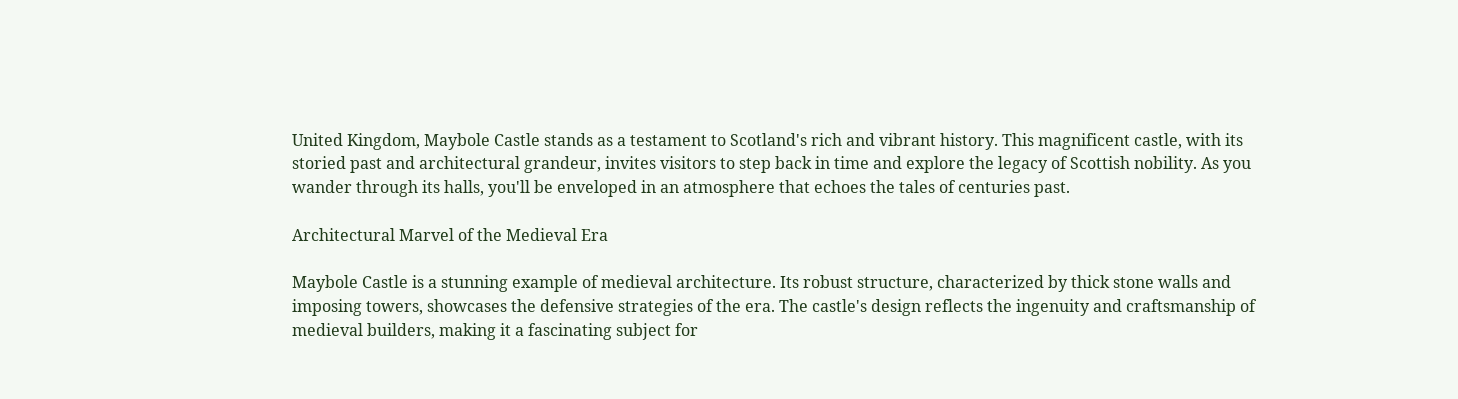United Kingdom, Maybole Castle stands as a testament to Scotland's rich and vibrant history. This magnificent castle, with its storied past and architectural grandeur, invites visitors to step back in time and explore the legacy of Scottish nobility. As you wander through its halls, you'll be enveloped in an atmosphere that echoes the tales of centuries past.

Architectural Marvel of the Medieval Era

Maybole Castle is a stunning example of medieval architecture. Its robust structure, characterized by thick stone walls and imposing towers, showcases the defensive strategies of the era. The castle's design reflects the ingenuity and craftsmanship of medieval builders, making it a fascinating subject for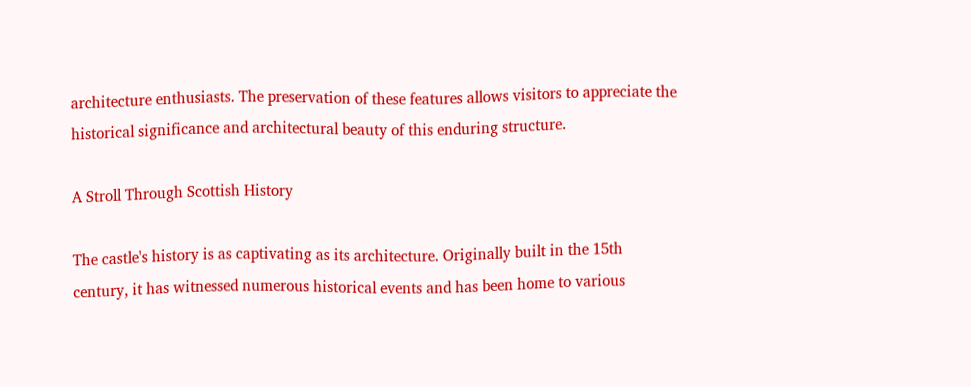architecture enthusiasts. The preservation of these features allows visitors to appreciate the historical significance and architectural beauty of this enduring structure.

A Stroll Through Scottish History

The castle's history is as captivating as its architecture. Originally built in the 15th century, it has witnessed numerous historical events and has been home to various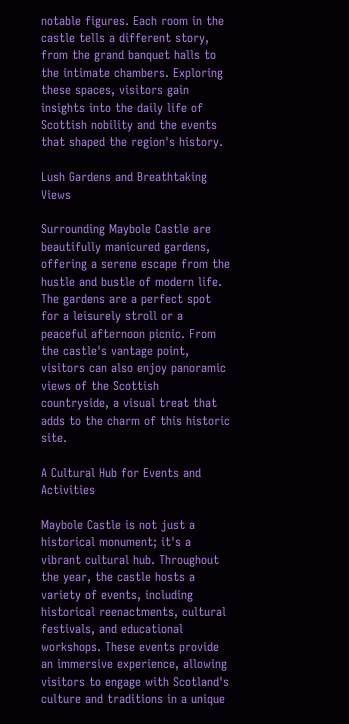notable figures. Each room in the castle tells a different story, from the grand banquet halls to the intimate chambers. Exploring these spaces, visitors gain insights into the daily life of Scottish nobility and the events that shaped the region's history.

Lush Gardens and Breathtaking Views

Surrounding Maybole Castle are beautifully manicured gardens, offering a serene escape from the hustle and bustle of modern life. The gardens are a perfect spot for a leisurely stroll or a peaceful afternoon picnic. From the castle's vantage point, visitors can also enjoy panoramic views of the Scottish countryside, a visual treat that adds to the charm of this historic site.

A Cultural Hub for Events and Activities

Maybole Castle is not just a historical monument; it's a vibrant cultural hub. Throughout the year, the castle hosts a variety of events, including historical reenactments, cultural festivals, and educational workshops. These events provide an immersive experience, allowing visitors to engage with Scotland's culture and traditions in a unique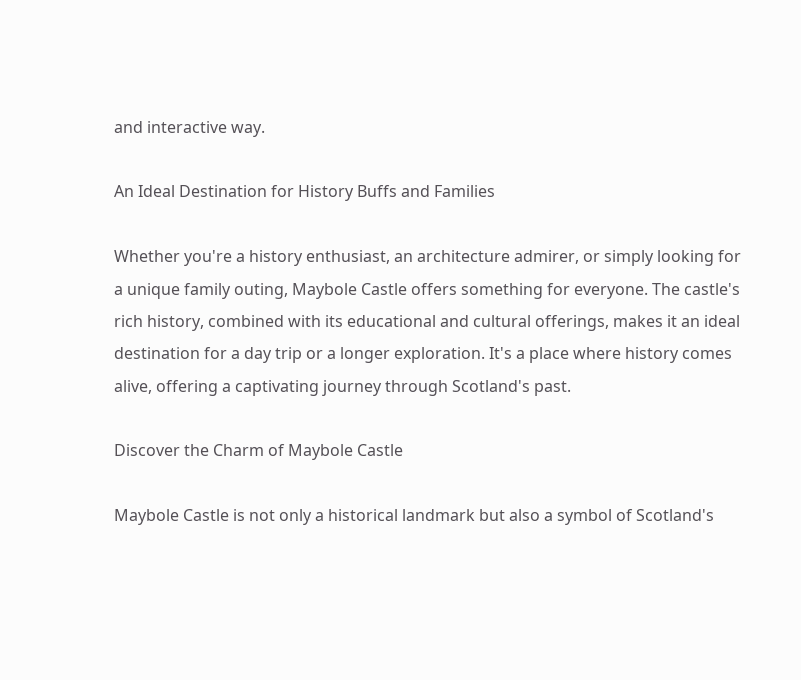and interactive way.

An Ideal Destination for History Buffs and Families

Whether you're a history enthusiast, an architecture admirer, or simply looking for a unique family outing, Maybole Castle offers something for everyone. The castle's rich history, combined with its educational and cultural offerings, makes it an ideal destination for a day trip or a longer exploration. It's a place where history comes alive, offering a captivating journey through Scotland's past.

Discover the Charm of Maybole Castle

Maybole Castle is not only a historical landmark but also a symbol of Scotland's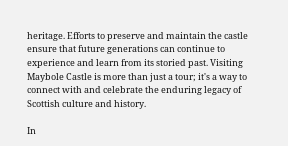heritage. Efforts to preserve and maintain the castle ensure that future generations can continue to experience and learn from its storied past. Visiting Maybole Castle is more than just a tour; it's a way to connect with and celebrate the enduring legacy of Scottish culture and history.

In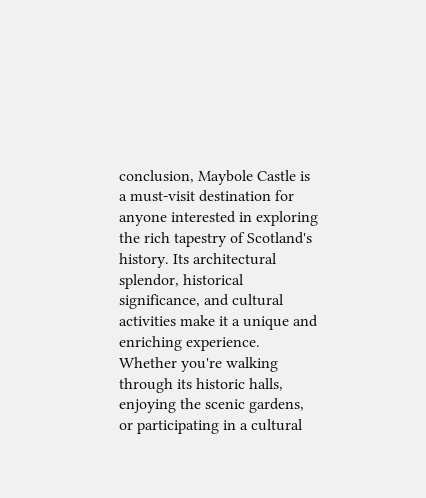conclusion, Maybole Castle is a must-visit destination for anyone interested in exploring the rich tapestry of Scotland's history. Its architectural splendor, historical significance, and cultural activities make it a unique and enriching experience. Whether you're walking through its historic halls, enjoying the scenic gardens, or participating in a cultural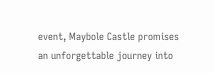event, Maybole Castle promises an unforgettable journey into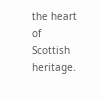the heart of Scottish heritage.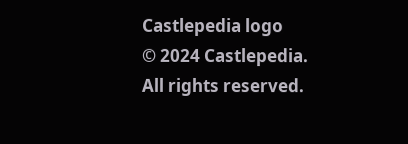Castlepedia logo
© 2024 Castlepedia. All rights reserved.